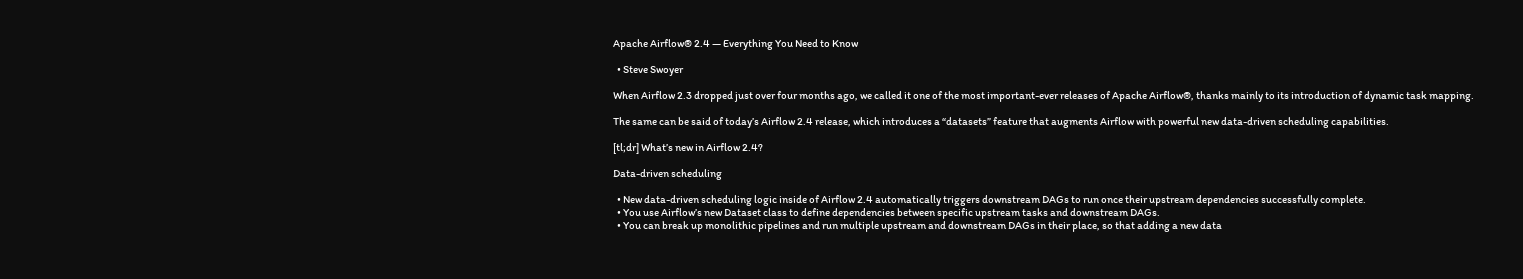Apache Airflow® 2.4 — Everything You Need to Know

  • Steve Swoyer

When Airflow 2.3 dropped just over four months ago, we called it one of the most important-ever releases of Apache Airflow®, thanks mainly to its introduction of dynamic task mapping.

The same can be said of today’s Airflow 2.4 release, which introduces a “datasets” feature that augments Airflow with powerful new data-driven scheduling capabilities.

[tl;dr] What’s new in Airflow 2.4?

Data-driven scheduling

  • New data-driven scheduling logic inside of Airflow 2.4 automatically triggers downstream DAGs to run once their upstream dependencies successfully complete.
  • You use Airflow’s new Dataset class to define dependencies between specific upstream tasks and downstream DAGs.
  • You can break up monolithic pipelines and run multiple upstream and downstream DAGs in their place, so that adding a new data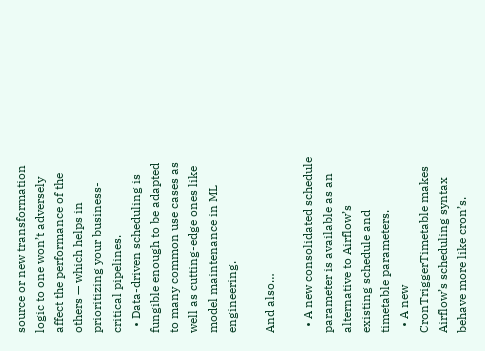source or new transformation logic to one won’t adversely affect the performance of the others — which helps in prioritizing your business-critical pipelines.
  • Data-driven scheduling is fungible enough to be adapted to many common use cases as well as cutting-edge ones like model maintenance in ML engineering.

And also…

  • A new consolidated schedule parameter is available as an alternative to Airflow’s existing schedule and timetable parameters.
  • A new CronTriggerTimetable makes Airflow’s scheduling syntax behave more like cron’s.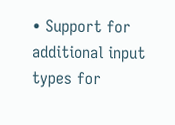• Support for additional input types for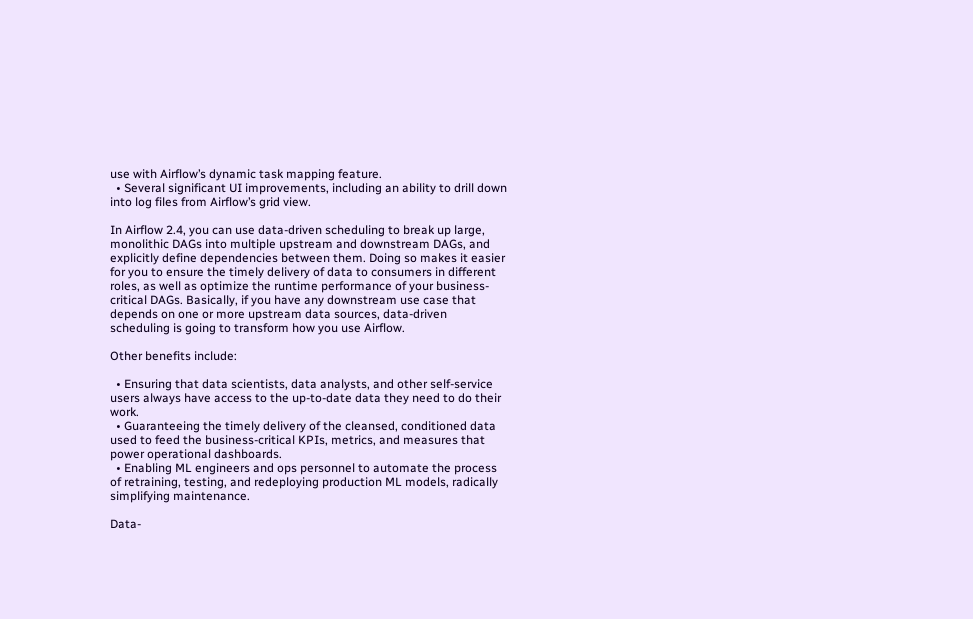use with Airflow’s dynamic task mapping feature.
  • Several significant UI improvements, including an ability to drill down into log files from Airflow’s grid view.

In Airflow 2.4, you can use data-driven scheduling to break up large, monolithic DAGs into multiple upstream and downstream DAGs, and explicitly define dependencies between them. Doing so makes it easier for you to ensure the timely delivery of data to consumers in different roles, as well as optimize the runtime performance of your business-critical DAGs. Basically, if you have any downstream use case that depends on one or more upstream data sources, data-driven scheduling is going to transform how you use Airflow.

Other benefits include:

  • Ensuring that data scientists, data analysts, and other self-service users always have access to the up-to-date data they need to do their work.
  • Guaranteeing the timely delivery of the cleansed, conditioned data used to feed the business-critical KPIs, metrics, and measures that power operational dashboards.
  • Enabling ML engineers and ops personnel to automate the process of retraining, testing, and redeploying production ML models, radically simplifying maintenance.

Data-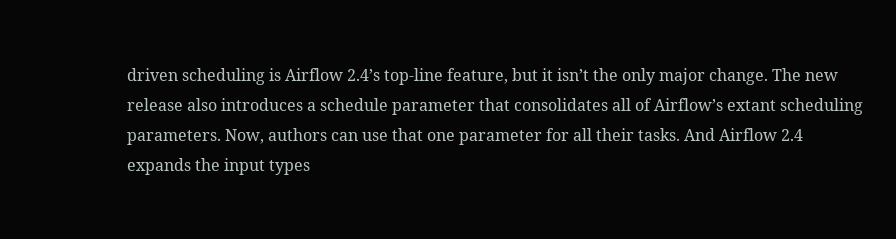driven scheduling is Airflow 2.4’s top-line feature, but it isn’t the only major change. The new release also introduces a schedule parameter that consolidates all of Airflow’s extant scheduling parameters. Now, authors can use that one parameter for all their tasks. And Airflow 2.4 expands the input types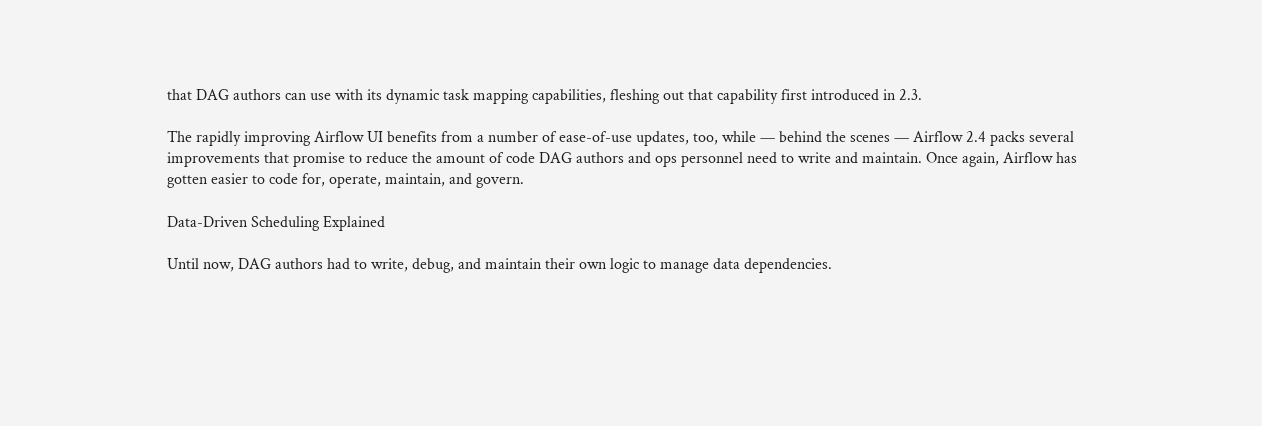that DAG authors can use with its dynamic task mapping capabilities, fleshing out that capability first introduced in 2.3.

The rapidly improving Airflow UI benefits from a number of ease-of-use updates, too, while — behind the scenes — Airflow 2.4 packs several improvements that promise to reduce the amount of code DAG authors and ops personnel need to write and maintain. Once again, Airflow has gotten easier to code for, operate, maintain, and govern.

Data-Driven Scheduling Explained

Until now, DAG authors had to write, debug, and maintain their own logic to manage data dependencies.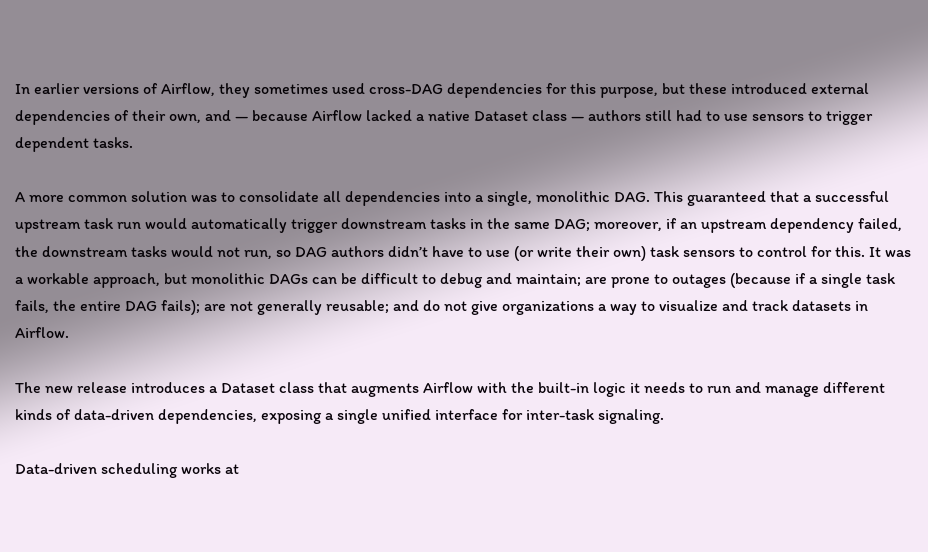In earlier versions of Airflow, they sometimes used cross-DAG dependencies for this purpose, but these introduced external dependencies of their own, and — because Airflow lacked a native Dataset class — authors still had to use sensors to trigger dependent tasks.

A more common solution was to consolidate all dependencies into a single, monolithic DAG. This guaranteed that a successful upstream task run would automatically trigger downstream tasks in the same DAG; moreover, if an upstream dependency failed, the downstream tasks would not run, so DAG authors didn’t have to use (or write their own) task sensors to control for this. It was a workable approach, but monolithic DAGs can be difficult to debug and maintain; are prone to outages (because if a single task fails, the entire DAG fails); are not generally reusable; and do not give organizations a way to visualize and track datasets in Airflow.

The new release introduces a Dataset class that augments Airflow with the built-in logic it needs to run and manage different kinds of data-driven dependencies, exposing a single unified interface for inter-task signaling.

Data-driven scheduling works at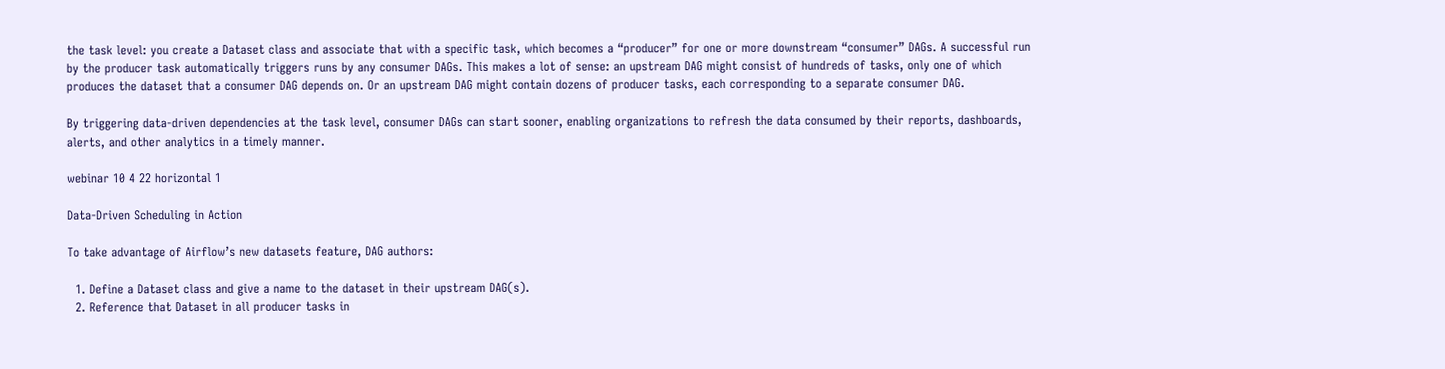the task level: you create a Dataset class and associate that with a specific task, which becomes a “producer” for one or more downstream “consumer” DAGs. A successful run by the producer task automatically triggers runs by any consumer DAGs. This makes a lot of sense: an upstream DAG might consist of hundreds of tasks, only one of which produces the dataset that a consumer DAG depends on. Or an upstream DAG might contain dozens of producer tasks, each corresponding to a separate consumer DAG.

By triggering data-driven dependencies at the task level, consumer DAGs can start sooner, enabling organizations to refresh the data consumed by their reports, dashboards, alerts, and other analytics in a timely manner.

webinar 10 4 22 horizontal 1

Data-Driven Scheduling in Action

To take advantage of Airflow’s new datasets feature, DAG authors:

  1. Define a Dataset class and give a name to the dataset in their upstream DAG(s).
  2. Reference that Dataset in all producer tasks in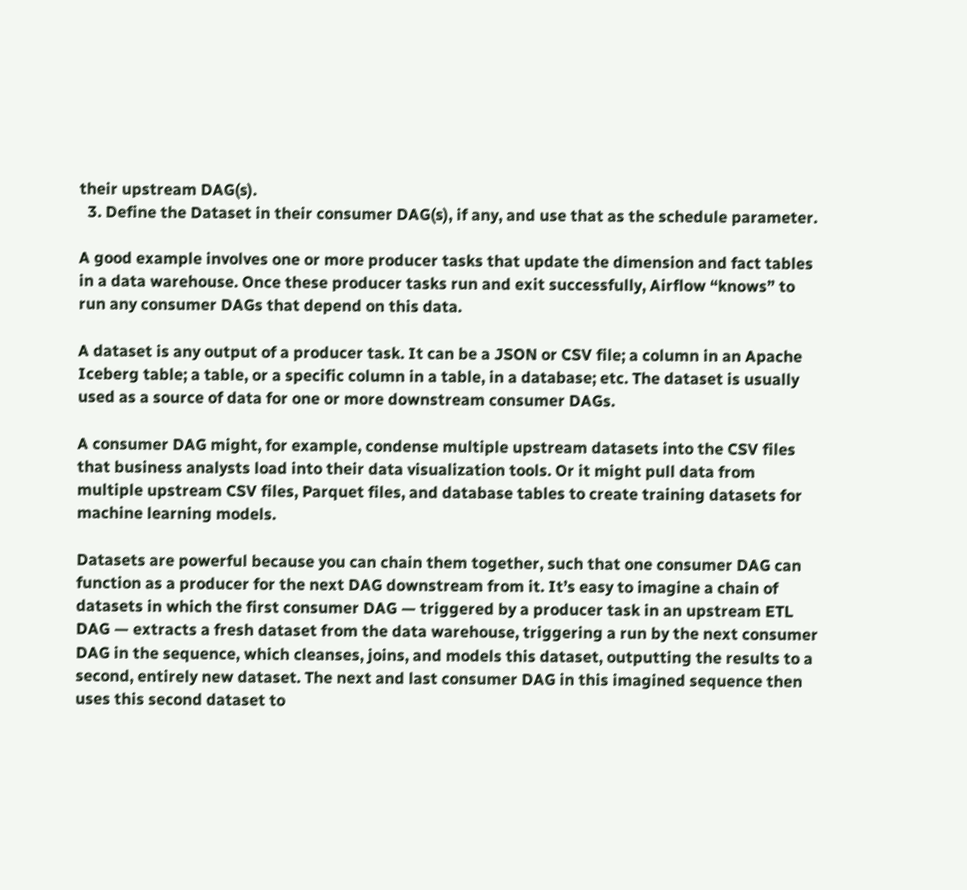their upstream DAG(s).
  3. Define the Dataset in their consumer DAG(s), if any, and use that as the schedule parameter.

A good example involves one or more producer tasks that update the dimension and fact tables in a data warehouse. Once these producer tasks run and exit successfully, Airflow “knows” to run any consumer DAGs that depend on this data.

A dataset is any output of a producer task. It can be a JSON or CSV file; a column in an Apache Iceberg table; a table, or a specific column in a table, in a database; etc. The dataset is usually used as a source of data for one or more downstream consumer DAGs.

A consumer DAG might, for example, condense multiple upstream datasets into the CSV files that business analysts load into their data visualization tools. Or it might pull data from multiple upstream CSV files, Parquet files, and database tables to create training datasets for machine learning models.

Datasets are powerful because you can chain them together, such that one consumer DAG can function as a producer for the next DAG downstream from it. It’s easy to imagine a chain of datasets in which the first consumer DAG — triggered by a producer task in an upstream ETL DAG — extracts a fresh dataset from the data warehouse, triggering a run by the next consumer DAG in the sequence, which cleanses, joins, and models this dataset, outputting the results to a second, entirely new dataset. The next and last consumer DAG in this imagined sequence then uses this second dataset to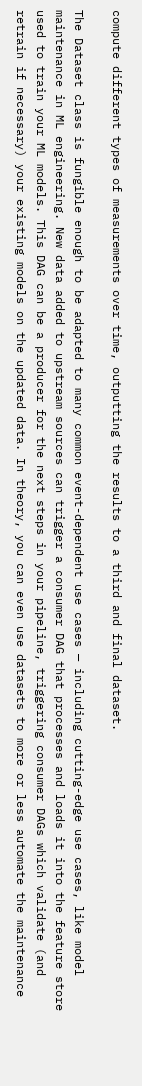compute different types of measurements over time, outputting the results to a third and final dataset.

The Dataset class is fungible enough to be adapted to many common event-dependent use cases — including cutting-edge use cases, like model maintenance in ML engineering. New data added to upstream sources can trigger a consumer DAG that processes and loads it into the feature store used to train your ML models. This DAG can be a producer for the next steps in your pipeline, triggering consumer DAGs which validate (and retrain if necessary) your existing models on the updated data. In theory, you can even use datasets to more or less automate the maintenance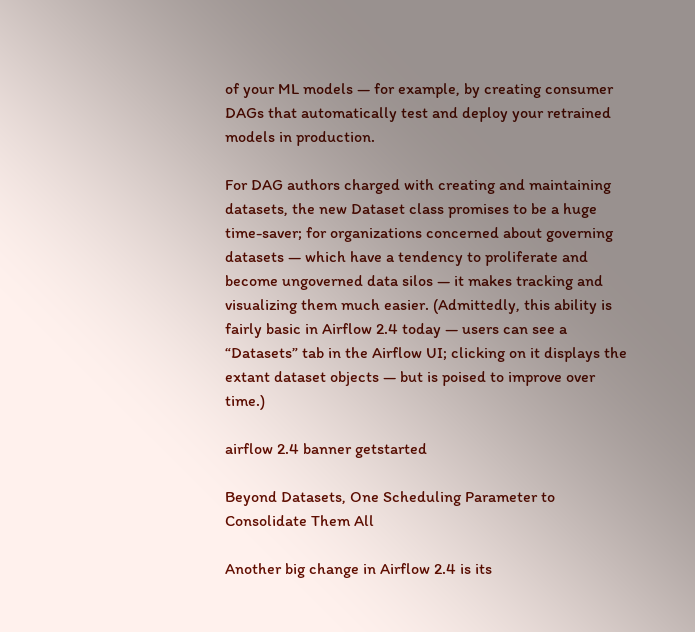of your ML models — for example, by creating consumer DAGs that automatically test and deploy your retrained models in production.

For DAG authors charged with creating and maintaining datasets, the new Dataset class promises to be a huge time-saver; for organizations concerned about governing datasets — which have a tendency to proliferate and become ungoverned data silos — it makes tracking and visualizing them much easier. (Admittedly, this ability is fairly basic in Airflow 2.4 today — users can see a “Datasets” tab in the Airflow UI; clicking on it displays the extant dataset objects — but is poised to improve over time.)

airflow 2.4 banner getstarted

Beyond Datasets, One Scheduling Parameter to Consolidate Them All

Another big change in Airflow 2.4 is its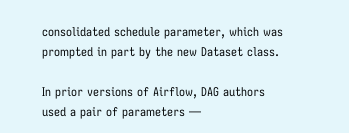consolidated schedule parameter, which was prompted in part by the new Dataset class.

In prior versions of Airflow, DAG authors used a pair of parameters —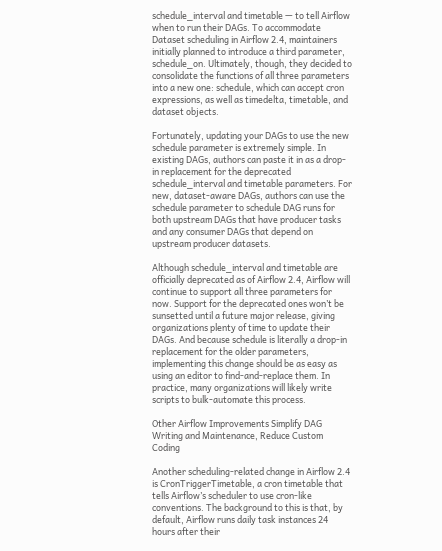schedule_interval and timetable — to tell Airflow when to run their DAGs. To accommodate Dataset scheduling in Airflow 2.4, maintainers initially planned to introduce a third parameter, schedule_on. Ultimately, though, they decided to consolidate the functions of all three parameters into a new one: schedule, which can accept cron expressions, as well as timedelta, timetable, and dataset objects.

Fortunately, updating your DAGs to use the new schedule parameter is extremely simple. In existing DAGs, authors can paste it in as a drop-in replacement for the deprecated schedule_interval and timetable parameters. For new, dataset-aware DAGs, authors can use the schedule parameter to schedule DAG runs for both upstream DAGs that have producer tasks and any consumer DAGs that depend on upstream producer datasets.

Although schedule_interval and timetable are officially deprecated as of Airflow 2.4, Airflow will continue to support all three parameters for now. Support for the deprecated ones won’t be sunsetted until a future major release, giving organizations plenty of time to update their DAGs. And because schedule is literally a drop-in replacement for the older parameters, implementing this change should be as easy as using an editor to find-and-replace them. In practice, many organizations will likely write scripts to bulk-automate this process.

Other Airflow Improvements Simplify DAG Writing and Maintenance, Reduce Custom Coding

Another scheduling-related change in Airflow 2.4 is CronTriggerTimetable, a cron timetable that tells Airflow’s scheduler to use cron-like conventions. The background to this is that, by default, Airflow runs daily task instances 24 hours after their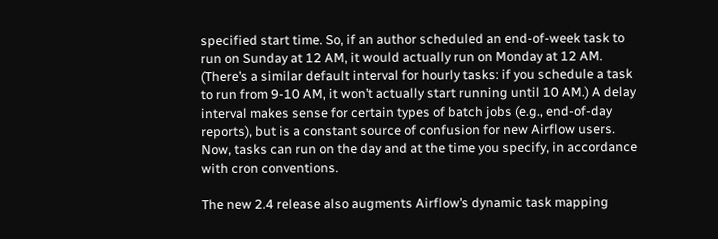specified start time. So, if an author scheduled an end-of-week task to run on Sunday at 12 AM, it would actually run on Monday at 12 AM. (There’s a similar default interval for hourly tasks: if you schedule a task to run from 9-10 AM, it won’t actually start running until 10 AM.) A delay interval makes sense for certain types of batch jobs (e.g., end-of-day reports), but is a constant source of confusion for new Airflow users. Now, tasks can run on the day and at the time you specify, in accordance with cron conventions.

The new 2.4 release also augments Airflow’s dynamic task mapping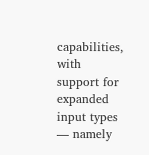capabilities, with support for expanded input types — namely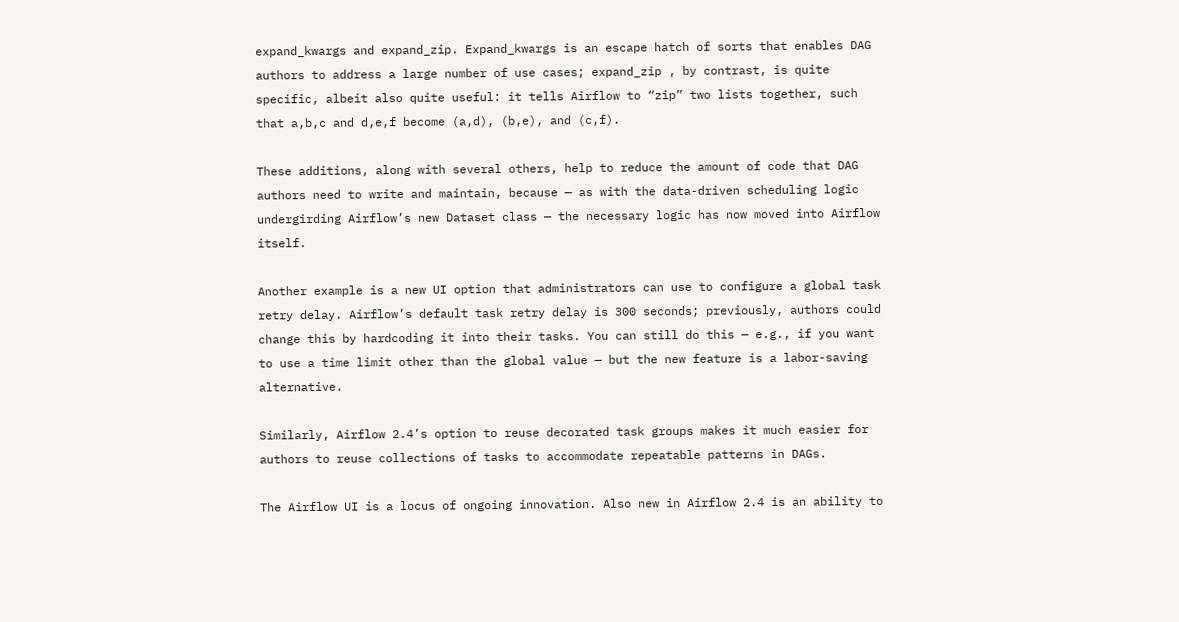expand_kwargs and expand_zip. Expand_kwargs is an escape hatch of sorts that enables DAG authors to address a large number of use cases; expand_zip , by contrast, is quite specific, albeit also quite useful: it tells Airflow to “zip” two lists together, such that a,b,c and d,e,f become (a,d), (b,e), and (c,f).

These additions, along with several others, help to reduce the amount of code that DAG authors need to write and maintain, because — as with the data-driven scheduling logic undergirding Airflow’s new Dataset class — the necessary logic has now moved into Airflow itself.

Another example is a new UI option that administrators can use to configure a global task retry delay. Airflow’s default task retry delay is 300 seconds; previously, authors could change this by hardcoding it into their tasks. You can still do this — e.g., if you want to use a time limit other than the global value — but the new feature is a labor-saving alternative.

Similarly, Airflow 2.4’s option to reuse decorated task groups makes it much easier for authors to reuse collections of tasks to accommodate repeatable patterns in DAGs.

The Airflow UI is a locus of ongoing innovation. Also new in Airflow 2.4 is an ability to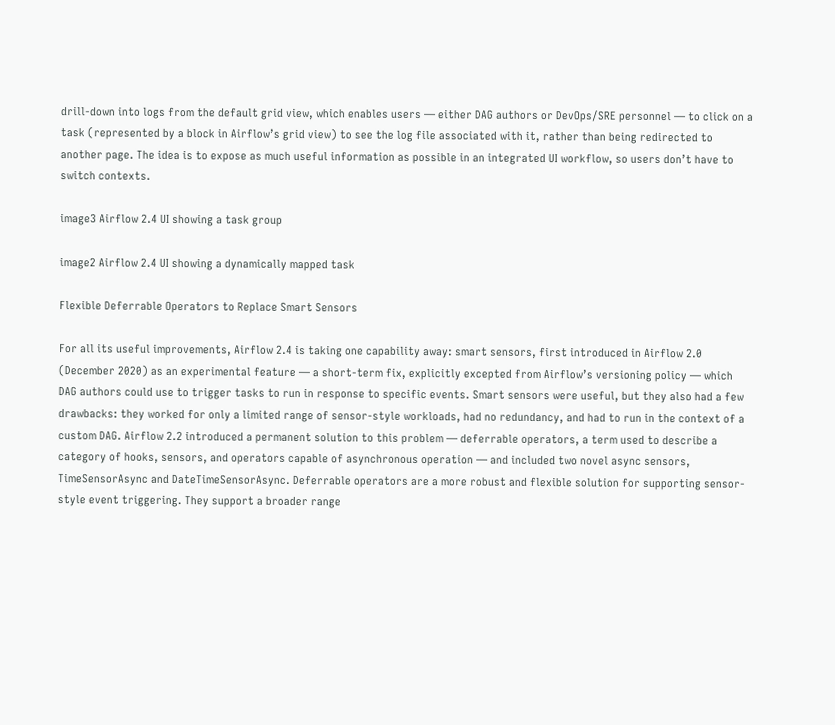drill-down into logs from the default grid view, which enables users — either DAG authors or DevOps/SRE personnel — to click on a task (represented by a block in Airflow’s grid view) to see the log file associated with it, rather than being redirected to another page. The idea is to expose as much useful information as possible in an integrated UI workflow, so users don’t have to switch contexts.

image3 Airflow 2.4 UI showing a task group

image2 Airflow 2.4 UI showing a dynamically mapped task

Flexible Deferrable Operators to Replace Smart Sensors

For all its useful improvements, Airflow 2.4 is taking one capability away: smart sensors, first introduced in Airflow 2.0 (December 2020) as an experimental feature — a short-term fix, explicitly excepted from Airflow’s versioning policy — which DAG authors could use to trigger tasks to run in response to specific events. Smart sensors were useful, but they also had a few drawbacks: they worked for only a limited range of sensor-style workloads, had no redundancy, and had to run in the context of a custom DAG. Airflow 2.2 introduced a permanent solution to this problem — deferrable operators, a term used to describe a category of hooks, sensors, and operators capable of asynchronous operation — and included two novel async sensors, TimeSensorAsync and DateTimeSensorAsync. Deferrable operators are a more robust and flexible solution for supporting sensor-style event triggering. They support a broader range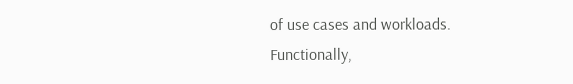of use cases and workloads. Functionally,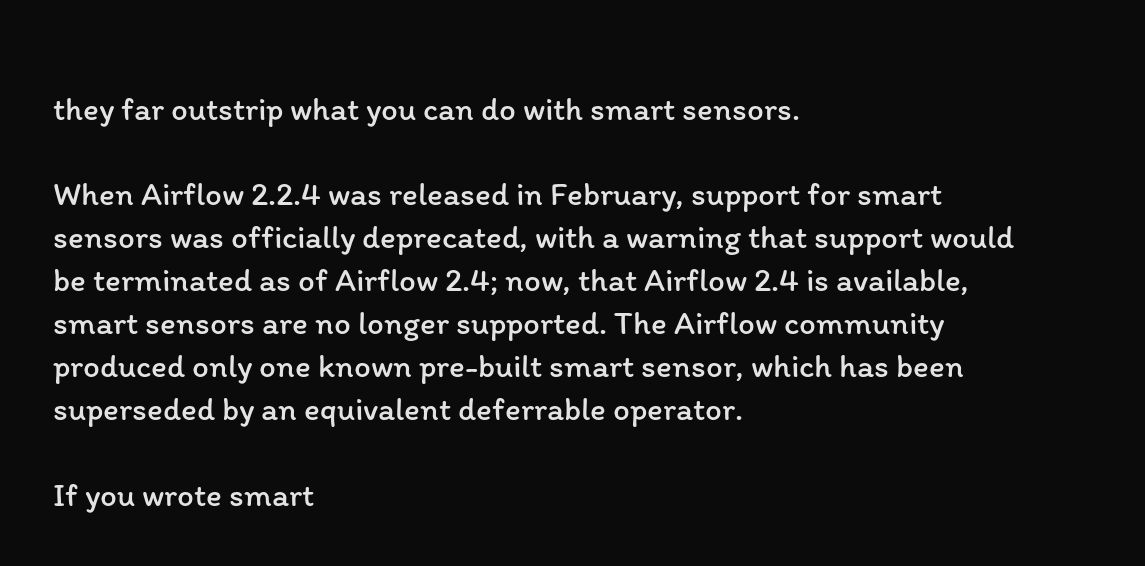they far outstrip what you can do with smart sensors.

When Airflow 2.2.4 was released in February, support for smart sensors was officially deprecated, with a warning that support would be terminated as of Airflow 2.4; now, that Airflow 2.4 is available, smart sensors are no longer supported. The Airflow community produced only one known pre-built smart sensor, which has been superseded by an equivalent deferrable operator.

If you wrote smart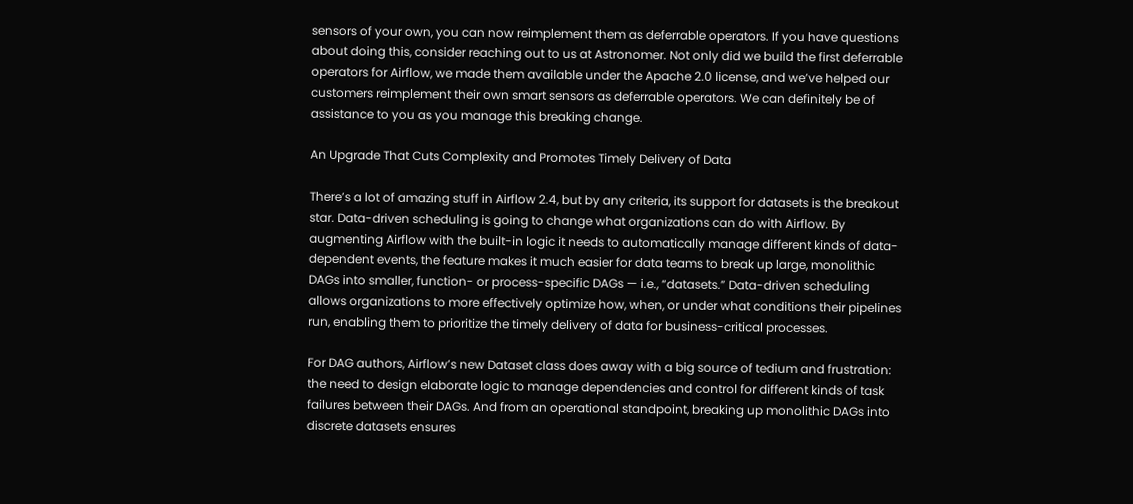sensors of your own, you can now reimplement them as deferrable operators. If you have questions about doing this, consider reaching out to us at Astronomer. Not only did we build the first deferrable operators for Airflow, we made them available under the Apache 2.0 license, and we’ve helped our customers reimplement their own smart sensors as deferrable operators. We can definitely be of assistance to you as you manage this breaking change.

An Upgrade That Cuts Complexity and Promotes Timely Delivery of Data

There’s a lot of amazing stuff in Airflow 2.4, but by any criteria, its support for datasets is the breakout star. Data-driven scheduling is going to change what organizations can do with Airflow. By augmenting Airflow with the built-in logic it needs to automatically manage different kinds of data-dependent events, the feature makes it much easier for data teams to break up large, monolithic DAGs into smaller, function- or process-specific DAGs — i.e., “datasets.” Data-driven scheduling allows organizations to more effectively optimize how, when, or under what conditions their pipelines run, enabling them to prioritize the timely delivery of data for business-critical processes.

For DAG authors, Airflow’s new Dataset class does away with a big source of tedium and frustration: the need to design elaborate logic to manage dependencies and control for different kinds of task failures between their DAGs. And from an operational standpoint, breaking up monolithic DAGs into discrete datasets ensures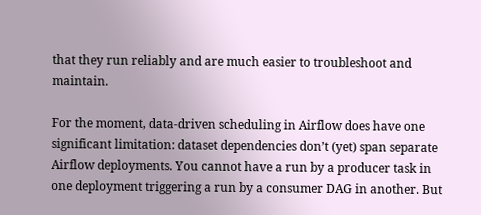that they run reliably and are much easier to troubleshoot and maintain.

For the moment, data-driven scheduling in Airflow does have one significant limitation: dataset dependencies don’t (yet) span separate Airflow deployments. You cannot have a run by a producer task in one deployment triggering a run by a consumer DAG in another. But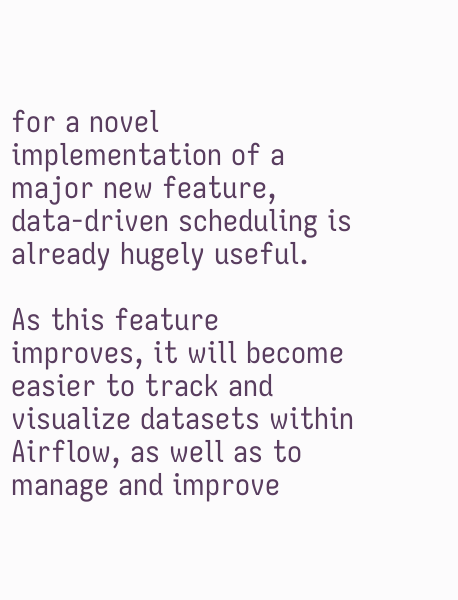for a novel implementation of a major new feature, data-driven scheduling is already hugely useful.

As this feature improves, it will become easier to track and visualize datasets within Airflow, as well as to manage and improve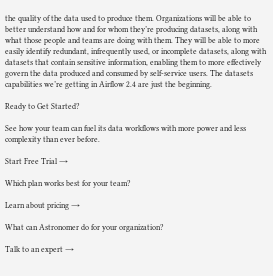the quality of the data used to produce them. Organizations will be able to better understand how and for whom they’re producing datasets, along with what those people and teams are doing with them. They will be able to more easily identify redundant, infrequently used, or incomplete datasets, along with datasets that contain sensitive information, enabling them to more effectively govern the data produced and consumed by self-service users. The datasets capabilities we’re getting in Airflow 2.4 are just the beginning.

Ready to Get Started?

See how your team can fuel its data workflows with more power and less complexity than ever before.

Start Free Trial →

Which plan works best for your team?

Learn about pricing →

What can Astronomer do for your organization?

Talk to an expert →